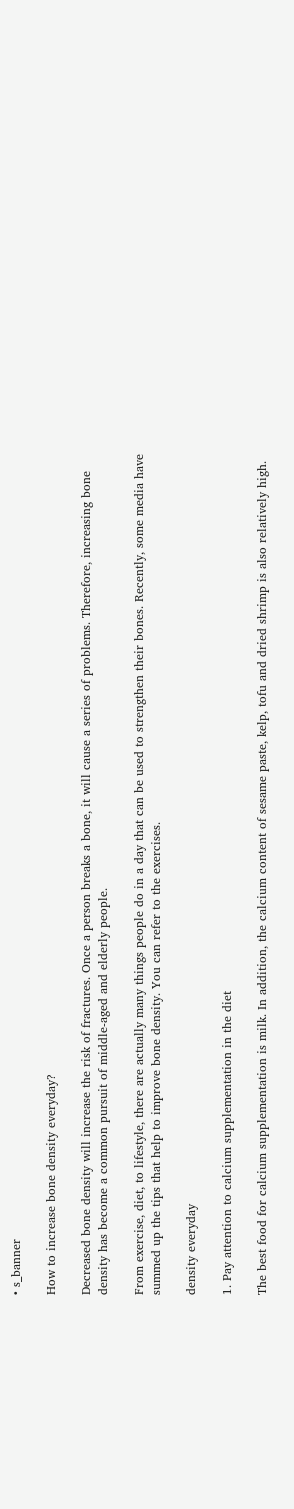• s_banner

How to increase bone density everyday?

Decreased bone density will increase the risk of fractures. Once a person breaks a bone, it will cause a series of problems. Therefore, increasing bone density has become a common pursuit of middle-aged and elderly people.

From exercise, diet, to lifestyle, there are actually many things people do in a day that can be used to strengthen their bones. Recently, some media have summed up the tips that help to improve bone density. You can refer to the exercises.

density everyday

1. Pay attention to calcium supplementation in the diet

The best food for calcium supplementation is milk. In addition, the calcium content of sesame paste, kelp, tofu and dried shrimp is also relatively high.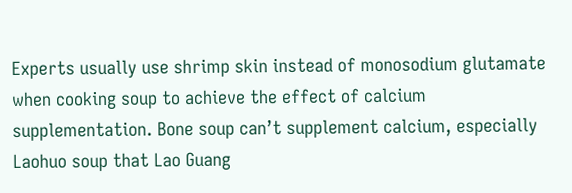Experts usually use shrimp skin instead of monosodium glutamate when cooking soup to achieve the effect of calcium supplementation. Bone soup can’t supplement calcium, especially Laohuo soup that Lao Guang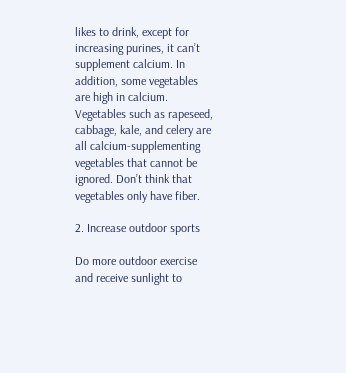likes to drink, except for increasing purines, it can’t supplement calcium. In addition, some vegetables are high in calcium. Vegetables such as rapeseed, cabbage, kale, and celery are all calcium-supplementing vegetables that cannot be ignored. Don’t think that vegetables only have fiber.

2. Increase outdoor sports

Do more outdoor exercise and receive sunlight to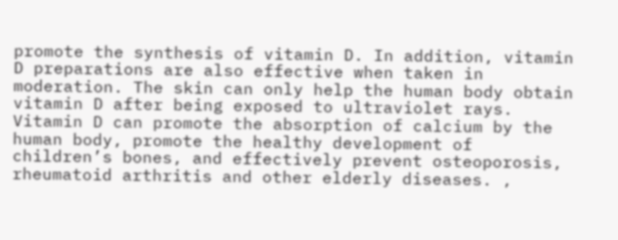promote the synthesis of vitamin D. In addition, vitamin D preparations are also effective when taken in moderation. The skin can only help the human body obtain vitamin D after being exposed to ultraviolet rays. Vitamin D can promote the absorption of calcium by the human body, promote the healthy development of children’s bones, and effectively prevent osteoporosis, rheumatoid arthritis and other elderly diseases. ,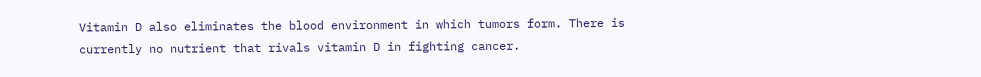Vitamin D also eliminates the blood environment in which tumors form. There is currently no nutrient that rivals vitamin D in fighting cancer.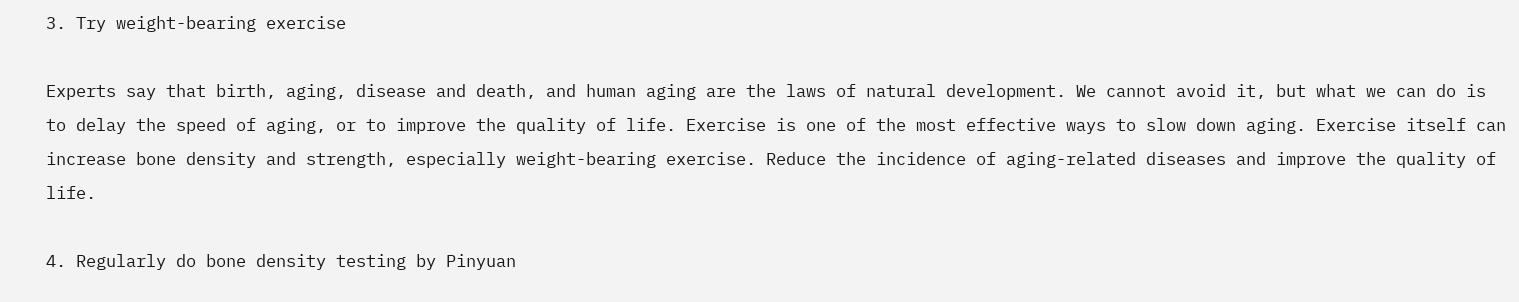3. Try weight-bearing exercise

Experts say that birth, aging, disease and death, and human aging are the laws of natural development. We cannot avoid it, but what we can do is to delay the speed of aging, or to improve the quality of life. Exercise is one of the most effective ways to slow down aging. Exercise itself can increase bone density and strength, especially weight-bearing exercise. Reduce the incidence of aging-related diseases and improve the quality of life.

4. Regularly do bone density testing by Pinyuan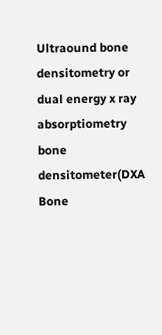Ultraound bone densitometry or dual energy x ray absorptiometry bone densitometer(DXA Bone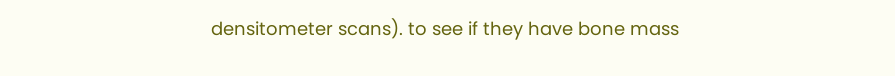densitometer scans). to see if they have bone mass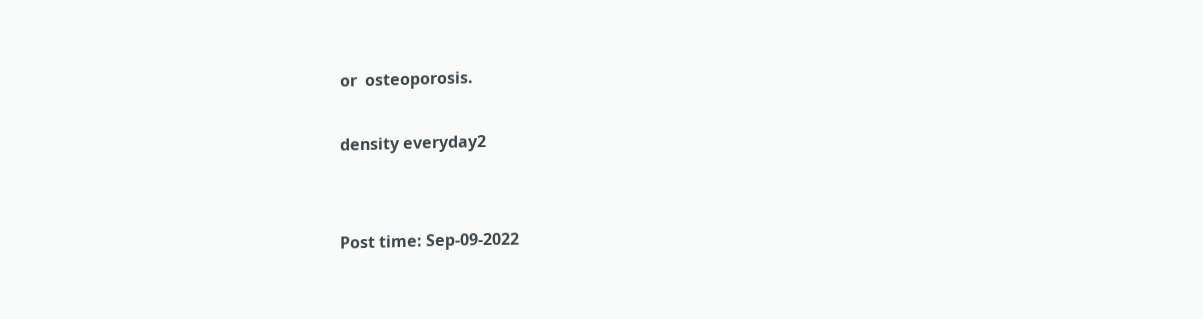or  osteoporosis.

density everyday2


Post time: Sep-09-2022